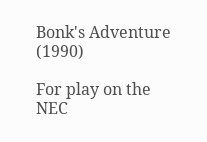Bonk's Adventure (1990)

For play on the NEC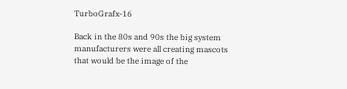TurboGrafx-16

Back in the 80s and 90s the big system manufacturers were all creating mascots that would be the image of the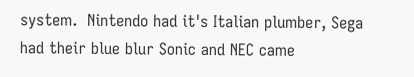system.  Nintendo had it's Italian plumber, Sega had their blue blur Sonic and NEC came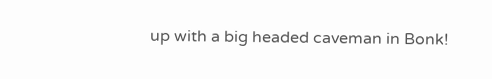up with a big headed caveman in Bonk!